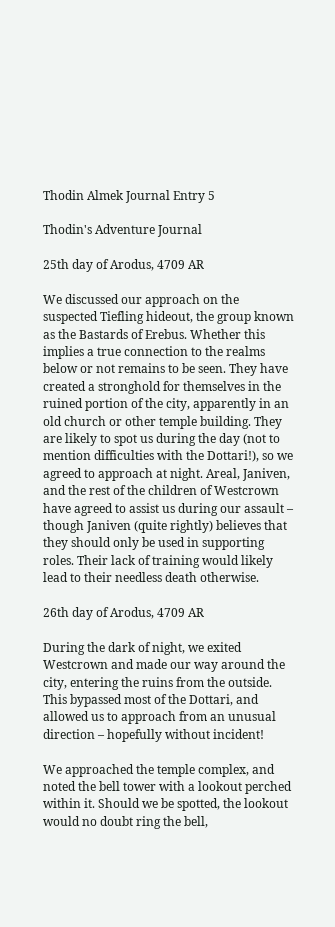Thodin Almek Journal Entry 5

Thodin's Adventure Journal

25th day of Arodus, 4709 AR

We discussed our approach on the suspected Tiefling hideout, the group known as the Bastards of Erebus. Whether this implies a true connection to the realms below or not remains to be seen. They have created a stronghold for themselves in the ruined portion of the city, apparently in an old church or other temple building. They are likely to spot us during the day (not to mention difficulties with the Dottari!), so we agreed to approach at night. Areal, Janiven, and the rest of the children of Westcrown have agreed to assist us during our assault – though Janiven (quite rightly) believes that they should only be used in supporting roles. Their lack of training would likely lead to their needless death otherwise.

26th day of Arodus, 4709 AR

During the dark of night, we exited Westcrown and made our way around the city, entering the ruins from the outside. This bypassed most of the Dottari, and allowed us to approach from an unusual direction – hopefully without incident!

We approached the temple complex, and noted the bell tower with a lookout perched within it. Should we be spotted, the lookout would no doubt ring the bell,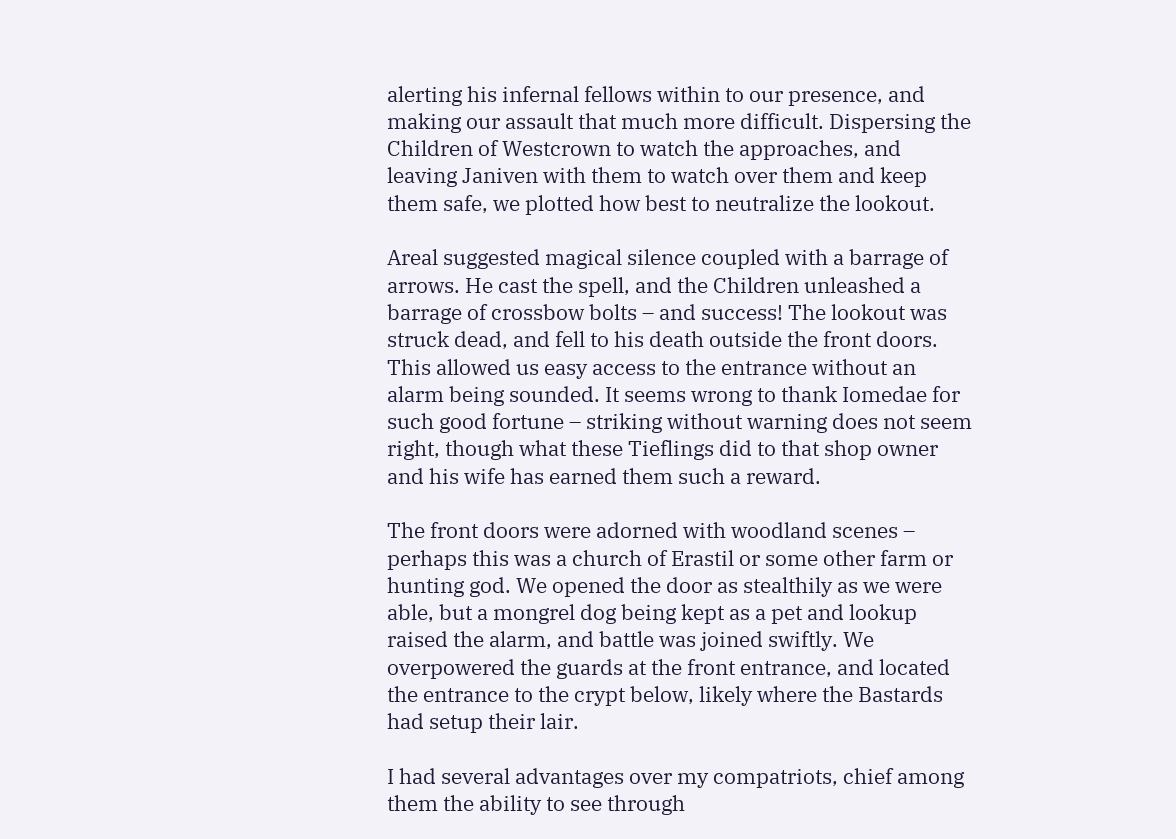alerting his infernal fellows within to our presence, and making our assault that much more difficult. Dispersing the Children of Westcrown to watch the approaches, and leaving Janiven with them to watch over them and keep them safe, we plotted how best to neutralize the lookout.

Areal suggested magical silence coupled with a barrage of arrows. He cast the spell, and the Children unleashed a barrage of crossbow bolts – and success! The lookout was struck dead, and fell to his death outside the front doors. This allowed us easy access to the entrance without an alarm being sounded. It seems wrong to thank Iomedae for such good fortune – striking without warning does not seem right, though what these Tieflings did to that shop owner and his wife has earned them such a reward.

The front doors were adorned with woodland scenes – perhaps this was a church of Erastil or some other farm or hunting god. We opened the door as stealthily as we were able, but a mongrel dog being kept as a pet and lookup raised the alarm, and battle was joined swiftly. We overpowered the guards at the front entrance, and located the entrance to the crypt below, likely where the Bastards had setup their lair.

I had several advantages over my compatriots, chief among them the ability to see through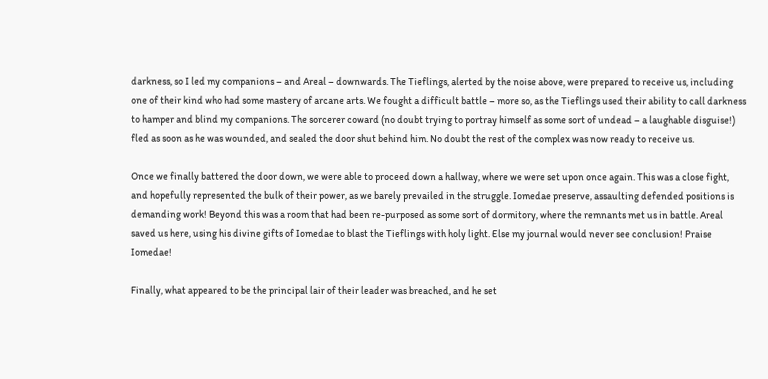darkness, so I led my companions – and Areal – downwards. The Tieflings, alerted by the noise above, were prepared to receive us, including one of their kind who had some mastery of arcane arts. We fought a difficult battle – more so, as the Tieflings used their ability to call darkness to hamper and blind my companions. The sorcerer coward (no doubt trying to portray himself as some sort of undead – a laughable disguise!) fled as soon as he was wounded, and sealed the door shut behind him. No doubt the rest of the complex was now ready to receive us.

Once we finally battered the door down, we were able to proceed down a hallway, where we were set upon once again. This was a close fight, and hopefully represented the bulk of their power, as we barely prevailed in the struggle. Iomedae preserve, assaulting defended positions is demanding work! Beyond this was a room that had been re-purposed as some sort of dormitory, where the remnants met us in battle. Areal saved us here, using his divine gifts of Iomedae to blast the Tieflings with holy light. Else my journal would never see conclusion! Praise Iomedae!

Finally, what appeared to be the principal lair of their leader was breached, and he set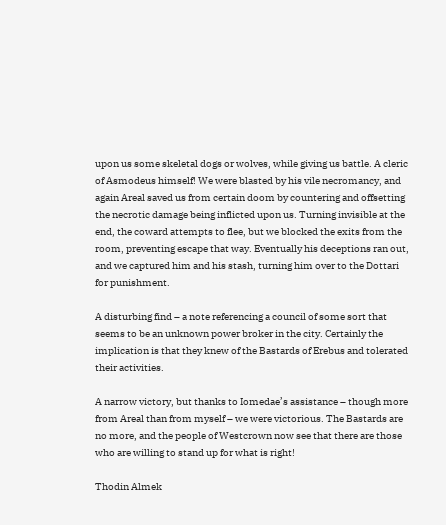upon us some skeletal dogs or wolves, while giving us battle. A cleric of Asmodeus himself! We were blasted by his vile necromancy, and again Areal saved us from certain doom by countering and offsetting the necrotic damage being inflicted upon us. Turning invisible at the end, the coward attempts to flee, but we blocked the exits from the room, preventing escape that way. Eventually his deceptions ran out, and we captured him and his stash, turning him over to the Dottari for punishment.

A disturbing find – a note referencing a council of some sort that seems to be an unknown power broker in the city. Certainly the implication is that they knew of the Bastards of Erebus and tolerated their activities.

A narrow victory, but thanks to Iomedae’s assistance – though more from Areal than from myself – we were victorious. The Bastards are no more, and the people of Westcrown now see that there are those who are willing to stand up for what is right!

Thodin Almek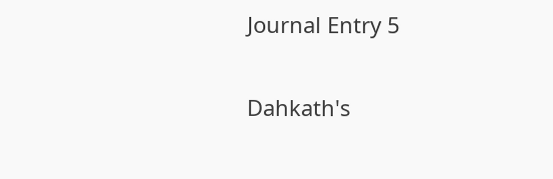Journal Entry 5

Dahkath's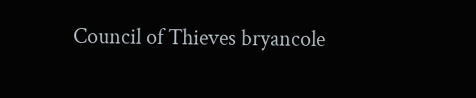Council of Thieves bryancole